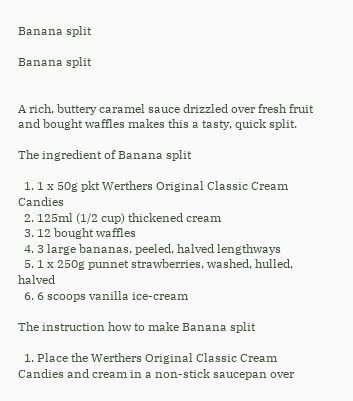Banana split

Banana split


A rich, buttery caramel sauce drizzled over fresh fruit and bought waffles makes this a tasty, quick split.

The ingredient of Banana split

  1. 1 x 50g pkt Werthers Original Classic Cream Candies
  2. 125ml (1/2 cup) thickened cream
  3. 12 bought waffles
  4. 3 large bananas, peeled, halved lengthways
  5. 1 x 250g punnet strawberries, washed, hulled, halved
  6. 6 scoops vanilla ice-cream

The instruction how to make Banana split

  1. Place the Werthers Original Classic Cream Candies and cream in a non-stick saucepan over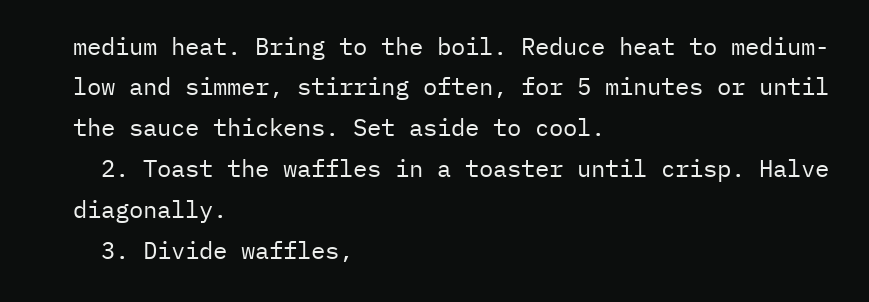medium heat. Bring to the boil. Reduce heat to medium-low and simmer, stirring often, for 5 minutes or until the sauce thickens. Set aside to cool.
  2. Toast the waffles in a toaster until crisp. Halve diagonally.
  3. Divide waffles,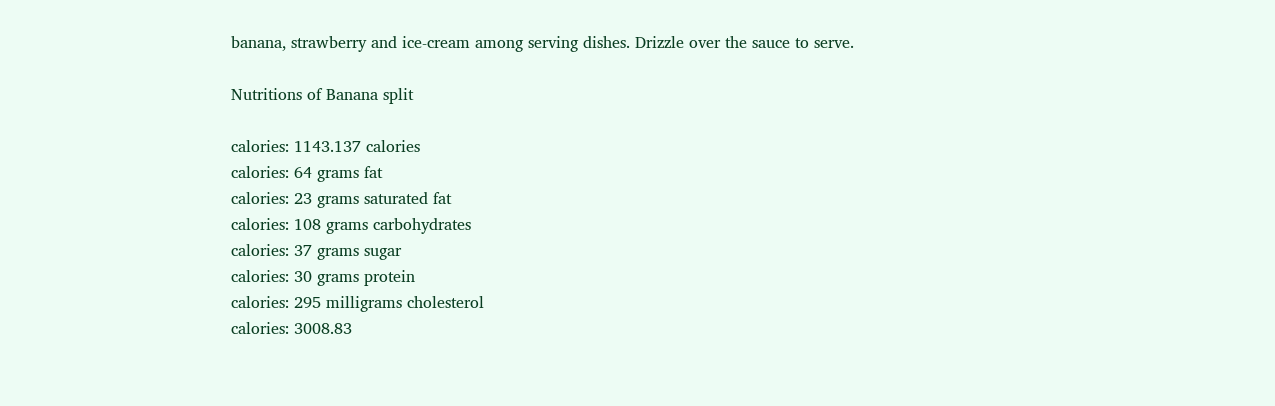banana, strawberry and ice-cream among serving dishes. Drizzle over the sauce to serve.

Nutritions of Banana split

calories: 1143.137 calories
calories: 64 grams fat
calories: 23 grams saturated fat
calories: 108 grams carbohydrates
calories: 37 grams sugar
calories: 30 grams protein
calories: 295 milligrams cholesterol
calories: 3008.83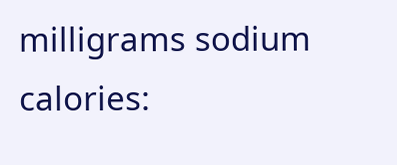milligrams sodium
calories: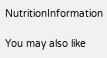NutritionInformation

You may also like